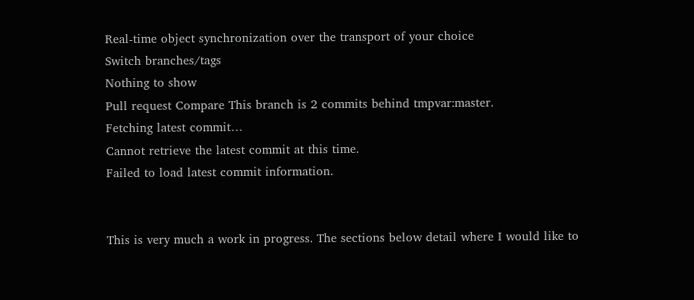Real-time object synchronization over the transport of your choice
Switch branches/tags
Nothing to show
Pull request Compare This branch is 2 commits behind tmpvar:master.
Fetching latest commit…
Cannot retrieve the latest commit at this time.
Failed to load latest commit information.


This is very much a work in progress. The sections below detail where I would like to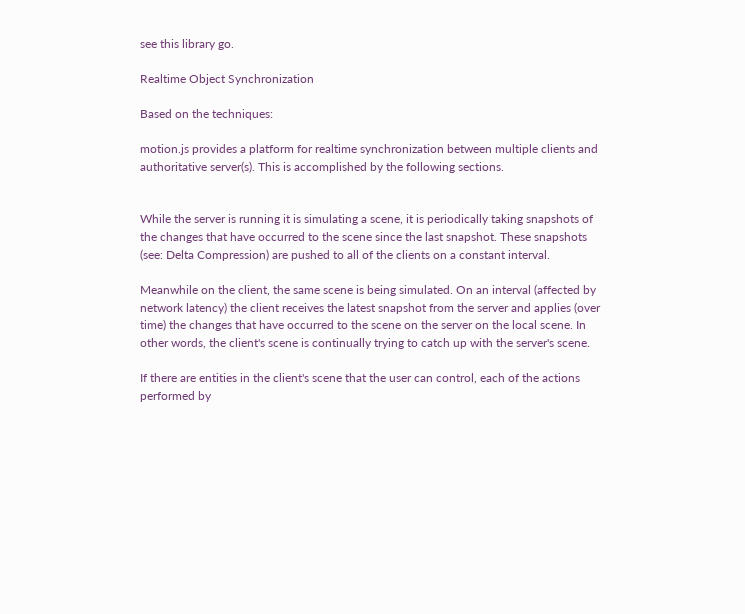see this library go.

Realtime Object Synchronization

Based on the techniques:

motion.js provides a platform for realtime synchronization between multiple clients and authoritative server(s). This is accomplished by the following sections.


While the server is running it is simulating a scene, it is periodically taking snapshots of the changes that have occurred to the scene since the last snapshot. These snapshots (see: Delta Compression) are pushed to all of the clients on a constant interval.

Meanwhile on the client, the same scene is being simulated. On an interval (affected by network latency) the client receives the latest snapshot from the server and applies (over time) the changes that have occurred to the scene on the server on the local scene. In other words, the client's scene is continually trying to catch up with the server's scene.

If there are entities in the client's scene that the user can control, each of the actions performed by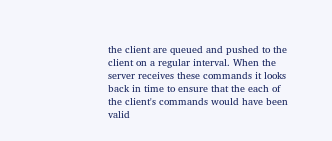the client are queued and pushed to the client on a regular interval. When the server receives these commands it looks back in time to ensure that the each of the client's commands would have been valid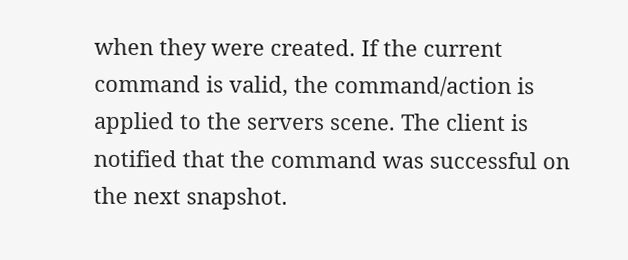when they were created. If the current command is valid, the command/action is applied to the servers scene. The client is notified that the command was successful on the next snapshot.